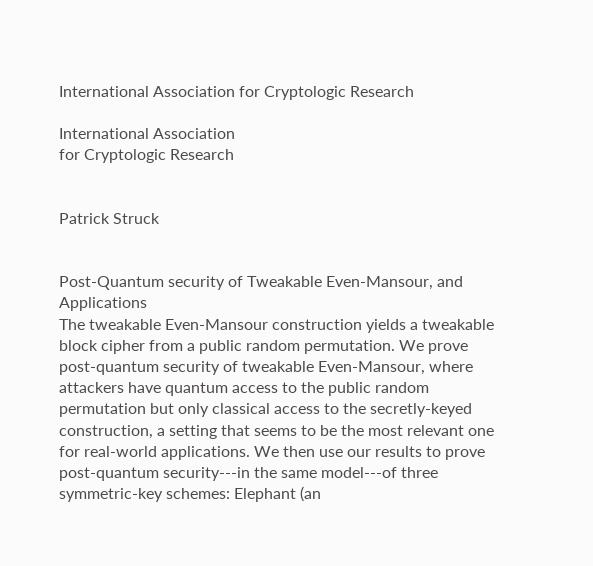International Association for Cryptologic Research

International Association
for Cryptologic Research


Patrick Struck


Post-Quantum security of Tweakable Even-Mansour, and Applications
The tweakable Even-Mansour construction yields a tweakable block cipher from a public random permutation. We prove post-quantum security of tweakable Even-Mansour, where attackers have quantum access to the public random permutation but only classical access to the secretly-keyed construction, a setting that seems to be the most relevant one for real-world applications. We then use our results to prove post-quantum security---in the same model---of three symmetric-key schemes: Elephant (an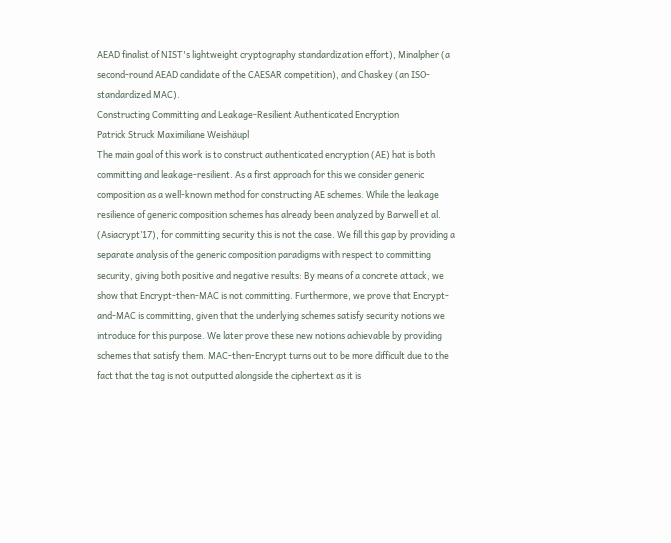AEAD finalist of NIST's lightweight cryptography standardization effort), Minalpher (a second-round AEAD candidate of the CAESAR competition), and Chaskey (an ISO-standardized MAC).
Constructing Committing and Leakage-Resilient Authenticated Encryption
Patrick Struck Maximiliane Weishäupl
The main goal of this work is to construct authenticated encryption (AE) hat is both committing and leakage-resilient. As a first approach for this we consider generic composition as a well-known method for constructing AE schemes. While the leakage resilience of generic composition schemes has already been analyzed by Barwell et al. (Asiacrypt’17), for committing security this is not the case. We fill this gap by providing a separate analysis of the generic composition paradigms with respect to committing security, giving both positive and negative results: By means of a concrete attack, we show that Encrypt-then-MAC is not committing. Furthermore, we prove that Encrypt-and-MAC is committing, given that the underlying schemes satisfy security notions we introduce for this purpose. We later prove these new notions achievable by providing schemes that satisfy them. MAC-then-Encrypt turns out to be more difficult due to the fact that the tag is not outputted alongside the ciphertext as it is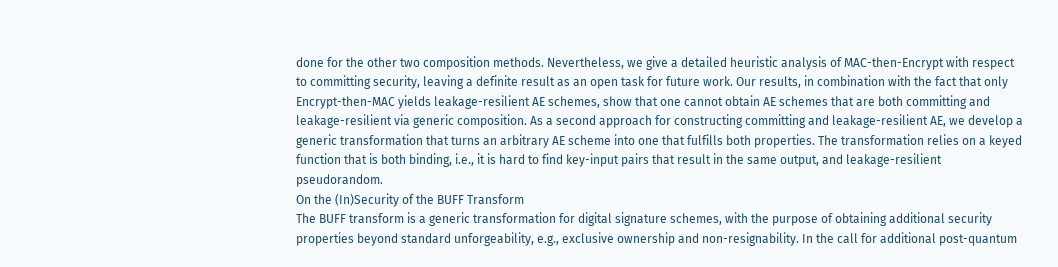done for the other two composition methods. Nevertheless, we give a detailed heuristic analysis of MAC-then-Encrypt with respect to committing security, leaving a definite result as an open task for future work. Our results, in combination with the fact that only Encrypt-then-MAC yields leakage-resilient AE schemes, show that one cannot obtain AE schemes that are both committing and leakage-resilient via generic composition. As a second approach for constructing committing and leakage-resilient AE, we develop a generic transformation that turns an arbitrary AE scheme into one that fulfills both properties. The transformation relies on a keyed function that is both binding, i.e., it is hard to find key-input pairs that result in the same output, and leakage-resilient pseudorandom.
On the (In)Security of the BUFF Transform
The BUFF transform is a generic transformation for digital signature schemes, with the purpose of obtaining additional security properties beyond standard unforgeability, e.g., exclusive ownership and non-resignability. In the call for additional post-quantum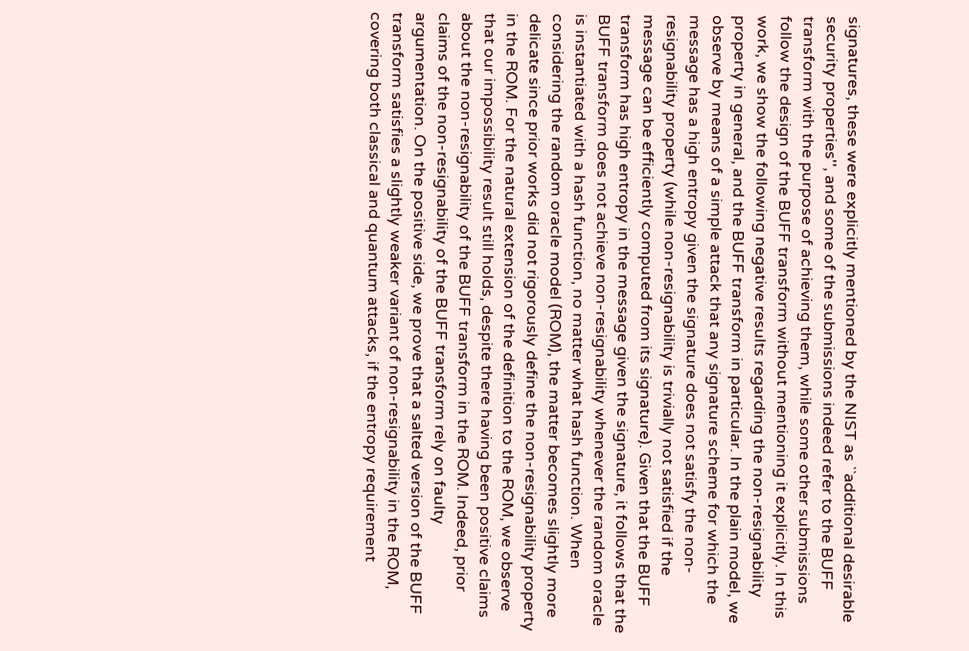signatures, these were explicitly mentioned by the NIST as ``additional desirable security properties'', and some of the submissions indeed refer to the BUFF transform with the purpose of achieving them, while some other submissions follow the design of the BUFF transform without mentioning it explicitly. In this work, we show the following negative results regarding the non-resignability property in general, and the BUFF transform in particular. In the plain model, we observe by means of a simple attack that any signature scheme for which the message has a high entropy given the signature does not satisfy the non-resignability property (while non-resignability is trivially not satisfied if the message can be efficiently computed from its signature). Given that the BUFF transform has high entropy in the message given the signature, it follows that the BUFF transform does not achieve non-resignability whenever the random oracle is instantiated with a hash function, no matter what hash function. When considering the random oracle model (ROM), the matter becomes slightly more delicate since prior works did not rigorously define the non-resignability property in the ROM. For the natural extension of the definition to the ROM, we observe that our impossibility result still holds, despite there having been positive claims about the non-resignability of the BUFF transform in the ROM. Indeed, prior claims of the non-resignability of the BUFF transform rely on faulty argumentation. On the positive side, we prove that a salted version of the BUFF transform satisfies a slightly weaker variant of non-resignability in the ROM, covering both classical and quantum attacks, if the entropy requirement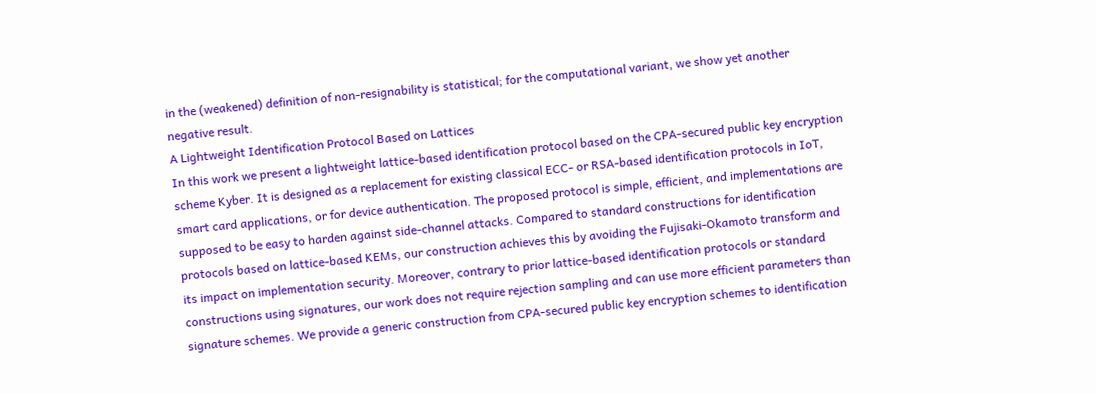in the (weakened) definition of non-resignability is statistical; for the computational variant, we show yet another negative result.
A Lightweight Identification Protocol Based on Lattices
In this work we present a lightweight lattice-based identification protocol based on the CPA-secured public key encryption scheme Kyber. It is designed as a replacement for existing classical ECC- or RSA-based identification protocols in IoT, smart card applications, or for device authentication. The proposed protocol is simple, efficient, and implementations are supposed to be easy to harden against side-channel attacks. Compared to standard constructions for identification protocols based on lattice-based KEMs, our construction achieves this by avoiding the Fujisaki-Okamoto transform and its impact on implementation security. Moreover, contrary to prior lattice-based identification protocols or standard constructions using signatures, our work does not require rejection sampling and can use more efficient parameters than signature schemes. We provide a generic construction from CPA-secured public key encryption schemes to identification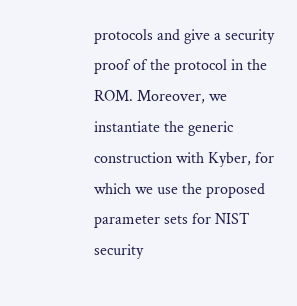protocols and give a security proof of the protocol in the ROM. Moreover, we instantiate the generic construction with Kyber, for which we use the proposed parameter sets for NIST security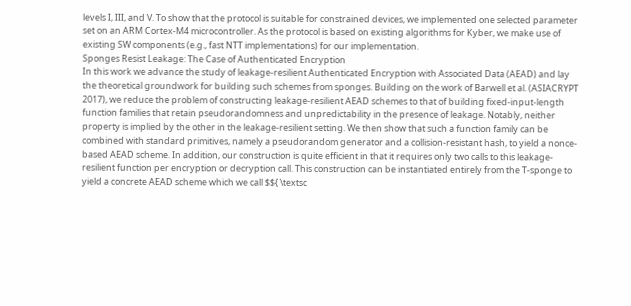levels I, III, and V. To show that the protocol is suitable for constrained devices, we implemented one selected parameter set on an ARM Cortex-M4 microcontroller. As the protocol is based on existing algorithms for Kyber, we make use of existing SW components (e.g., fast NTT implementations) for our implementation.
Sponges Resist Leakage: The Case of Authenticated Encryption
In this work we advance the study of leakage-resilient Authenticated Encryption with Associated Data (AEAD) and lay the theoretical groundwork for building such schemes from sponges. Building on the work of Barwell et al. (ASIACRYPT 2017), we reduce the problem of constructing leakage-resilient AEAD schemes to that of building fixed-input-length function families that retain pseudorandomness and unpredictability in the presence of leakage. Notably, neither property is implied by the other in the leakage-resilient setting. We then show that such a function family can be combined with standard primitives, namely a pseudorandom generator and a collision-resistant hash, to yield a nonce-based AEAD scheme. In addition, our construction is quite efficient in that it requires only two calls to this leakage-resilient function per encryption or decryption call. This construction can be instantiated entirely from the T-sponge to yield a concrete AEAD scheme which we call $${ \textsc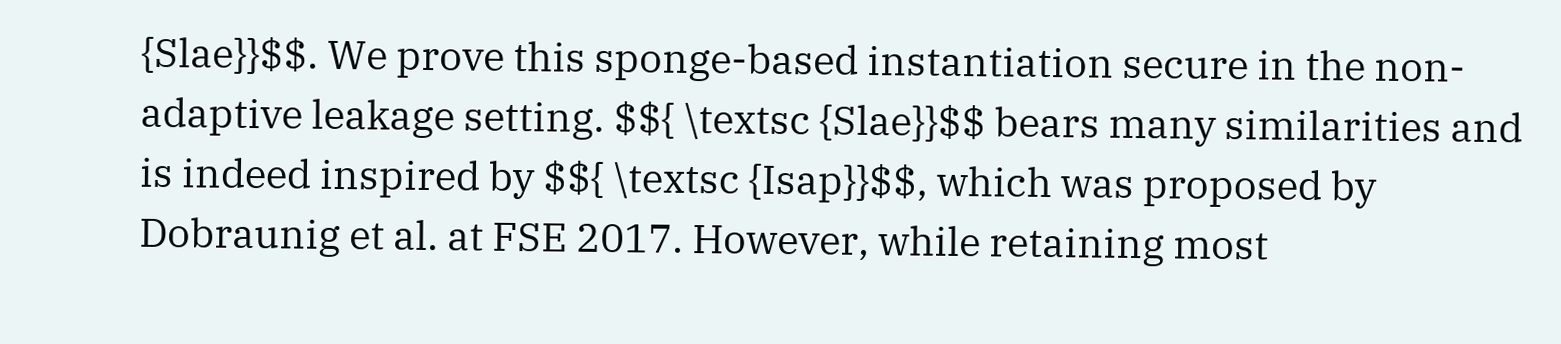{Slae}}$$. We prove this sponge-based instantiation secure in the non-adaptive leakage setting. $${ \textsc {Slae}}$$ bears many similarities and is indeed inspired by $${ \textsc {Isap}}$$, which was proposed by Dobraunig et al. at FSE 2017. However, while retaining most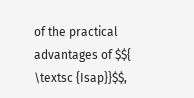of the practical advantages of $${ \textsc {Isap}}$$,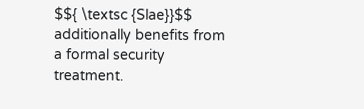$${ \textsc {Slae}}$$ additionally benefits from a formal security treatment.